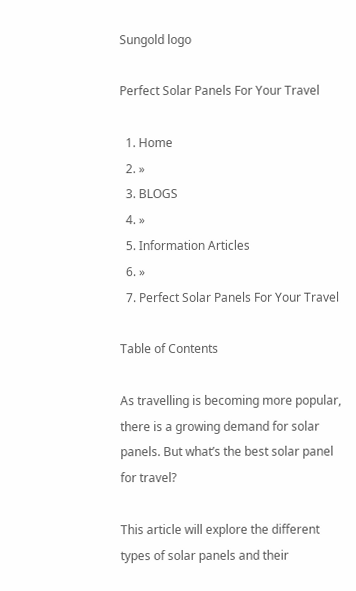Sungold logo

Perfect Solar Panels For Your Travel

  1. Home
  2. »
  3. BLOGS
  4. »
  5. Information Articles
  6. »
  7. Perfect Solar Panels For Your Travel

Table of Contents

As travelling is becoming more popular, there is a growing demand for solar panels. But what’s the best solar panel for travel?

This article will explore the different types of solar panels and their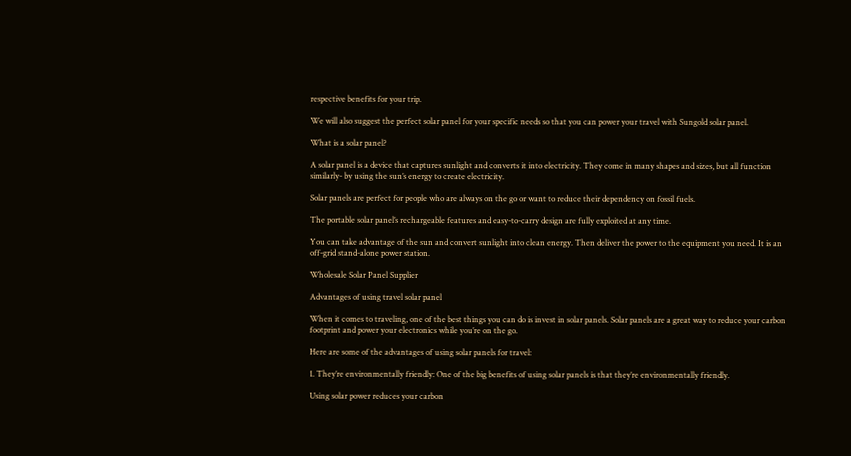respective benefits for your trip.

We will also suggest the perfect solar panel for your specific needs so that you can power your travel with Sungold solar panel.

What is a solar panel?

A solar panel is a device that captures sunlight and converts it into electricity. They come in many shapes and sizes, but all function similarly- by using the sun’s energy to create electricity.

Solar panels are perfect for people who are always on the go or want to reduce their dependency on fossil fuels.

The portable solar panel’s rechargeable features and easy-to-carry design are fully exploited at any time.

You can take advantage of the sun and convert sunlight into clean energy. Then deliver the power to the equipment you need. It is an off-grid stand-alone power station.

Wholesale Solar Panel Supplier

Advantages of using travel solar panel

When it comes to traveling, one of the best things you can do is invest in solar panels. Solar panels are a great way to reduce your carbon footprint and power your electronics while you’re on the go.

Here are some of the advantages of using solar panels for travel:

1. They’re environmentally friendly: One of the big benefits of using solar panels is that they’re environmentally friendly.

Using solar power reduces your carbon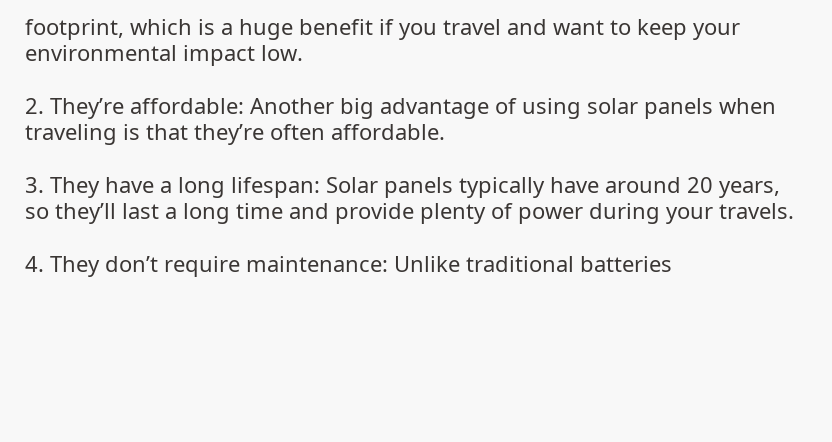footprint, which is a huge benefit if you travel and want to keep your environmental impact low.

2. They’re affordable: Another big advantage of using solar panels when traveling is that they’re often affordable.

3. They have a long lifespan: Solar panels typically have around 20 years, so they’ll last a long time and provide plenty of power during your travels.

4. They don’t require maintenance: Unlike traditional batteries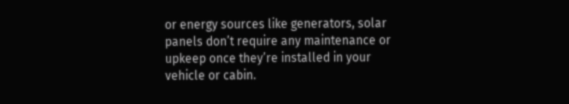or energy sources like generators, solar panels don’t require any maintenance or upkeep once they’re installed in your vehicle or cabin.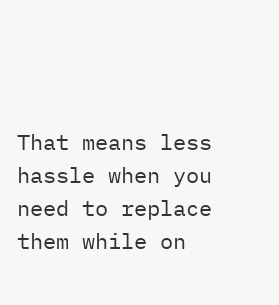That means less hassle when you need to replace them while on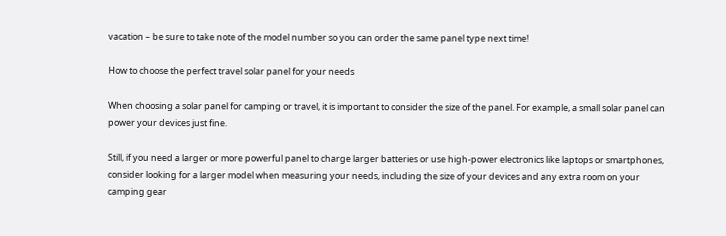vacation – be sure to take note of the model number so you can order the same panel type next time!

How to choose the perfect travel solar panel for your needs

When choosing a solar panel for camping or travel, it is important to consider the size of the panel. For example, a small solar panel can power your devices just fine.

Still, if you need a larger or more powerful panel to charge larger batteries or use high-power electronics like laptops or smartphones, consider looking for a larger model when measuring your needs, including the size of your devices and any extra room on your camping gear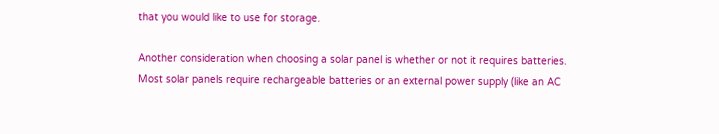that you would like to use for storage.

Another consideration when choosing a solar panel is whether or not it requires batteries. Most solar panels require rechargeable batteries or an external power supply (like an AC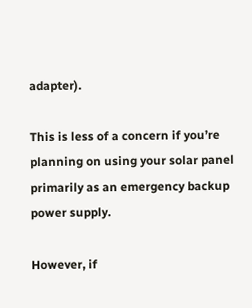adapter).

This is less of a concern if you’re planning on using your solar panel primarily as an emergency backup power supply.

However, if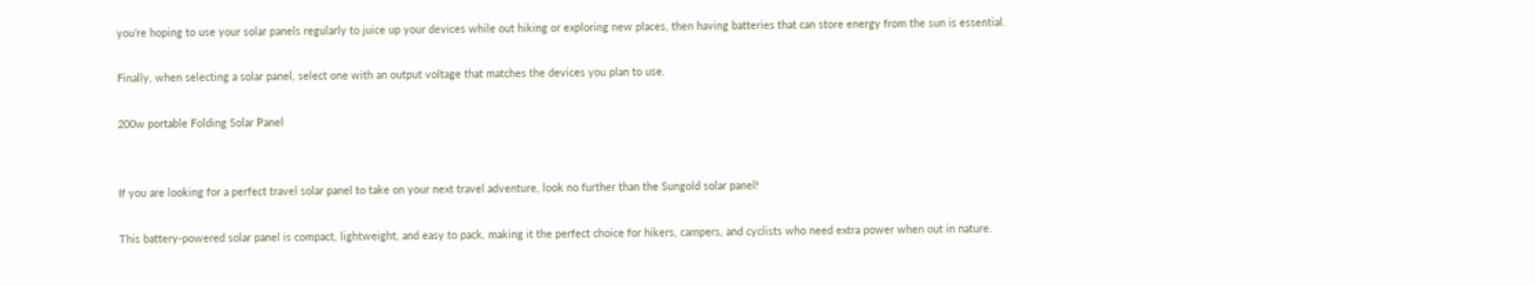you’re hoping to use your solar panels regularly to juice up your devices while out hiking or exploring new places, then having batteries that can store energy from the sun is essential.

Finally, when selecting a solar panel, select one with an output voltage that matches the devices you plan to use.

200w portable Folding Solar Panel


If you are looking for a perfect travel solar panel to take on your next travel adventure, look no further than the Sungold solar panel!

This battery-powered solar panel is compact, lightweight, and easy to pack, making it the perfect choice for hikers, campers, and cyclists who need extra power when out in nature.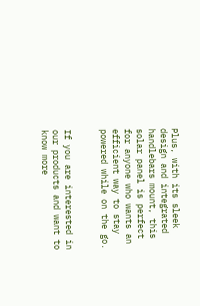Plus, with its sleek design and integrated handlebars mount, this solar panel is perfect for anyone who wants an efficient way to stay powered while on the go.


If you are interested in our products and want to know more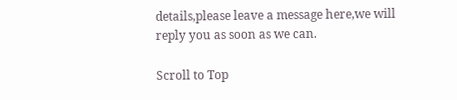details,please leave a message here,we will reply you as soon as we can.

Scroll to Top